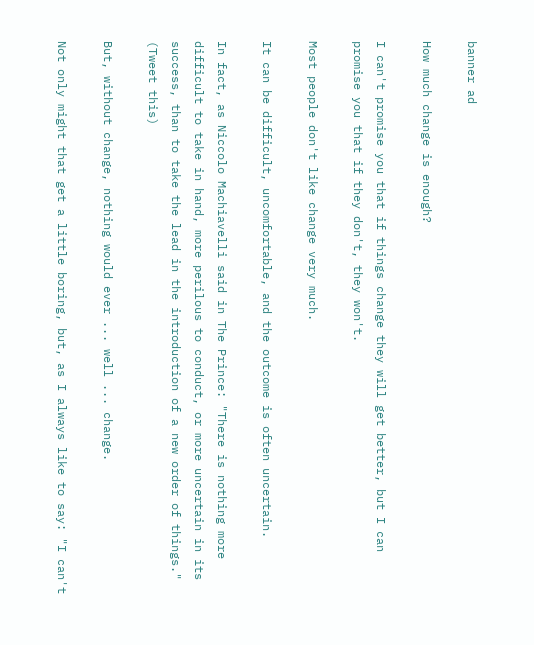banner ad

How much change is enough?

I can't promise you that if things change they will get better, but I can promise you that if they don't, they won't.

Most people don't like change very much.

It can be difficult, uncomfortable, and the outcome is often uncertain.

In fact, as Niccolo Machiavelli said in The Prince: "There is nothing more difficult to take in hand, more perilous to conduct, or more uncertain in its success, than to take the lead in the introduction of a new order of things." (Tweet this)

But, without change, nothing would ever ... well ... change.

Not only might that get a little boring, but, as I always like to say: "I can't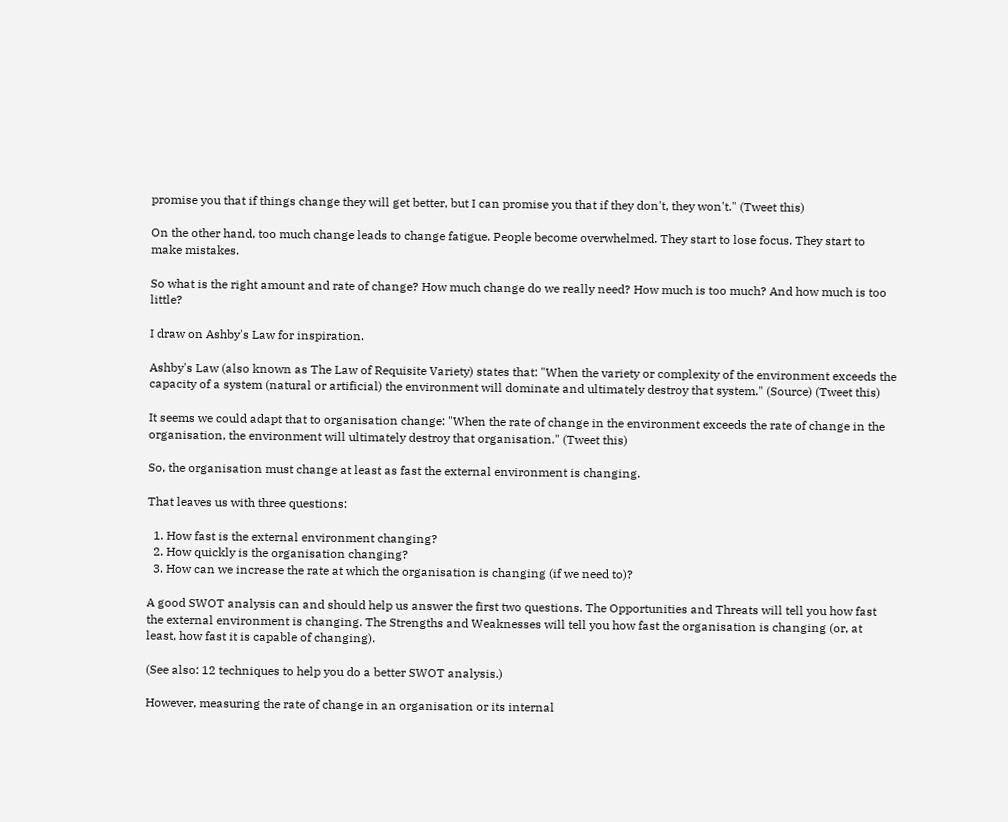promise you that if things change they will get better, but I can promise you that if they don't, they won't." (Tweet this)

On the other hand, too much change leads to change fatigue. People become overwhelmed. They start to lose focus. They start to make mistakes.

So what is the right amount and rate of change? How much change do we really need? How much is too much? And how much is too little?

I draw on Ashby's Law for inspiration.

Ashby's Law (also known as The Law of Requisite Variety) states that: "When the variety or complexity of the environment exceeds the capacity of a system (natural or artificial) the environment will dominate and ultimately destroy that system." (Source) (Tweet this)

It seems we could adapt that to organisation change: "When the rate of change in the environment exceeds the rate of change in the organisation, the environment will ultimately destroy that organisation." (Tweet this)

So, the organisation must change at least as fast the external environment is changing.

That leaves us with three questions:

  1. How fast is the external environment changing?
  2. How quickly is the organisation changing?
  3. How can we increase the rate at which the organisation is changing (if we need to)?

A good SWOT analysis can and should help us answer the first two questions. The Opportunities and Threats will tell you how fast the external environment is changing. The Strengths and Weaknesses will tell you how fast the organisation is changing (or, at least, how fast it is capable of changing).

(See also: 12 techniques to help you do a better SWOT analysis.)

However, measuring the rate of change in an organisation or its internal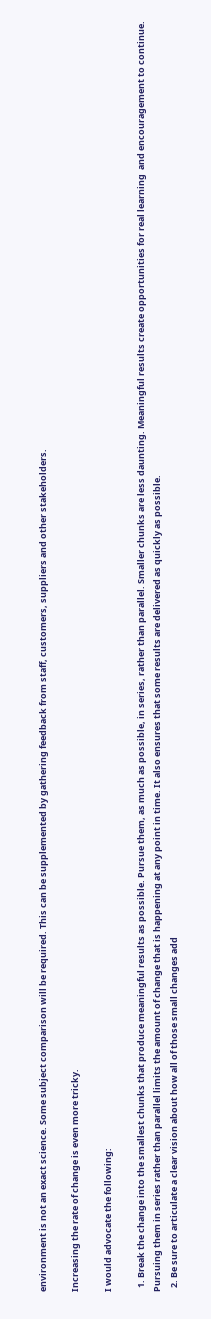environment is not an exact science. Some subject comparison will be required. This can be supplemented by gathering feedback from staff, customers, suppliers and other stakeholders.

Increasing the rate of change is even more tricky.

I would advocate the following:

  1. Break the change into the smallest chunks that produce meaningful results as possible. Pursue them, as much as possible, in series, rather than parallel. Smaller chunks are less daunting. Meaningful results create opportunities for real learning  and encouragement to continue. Pursuing them in series rather than parallel limits the amount of change that is happening at any point in time. It also ensures that some results are delivered as quickly as possible.
  2. Be sure to articulate a clear vision about how all of those small changes add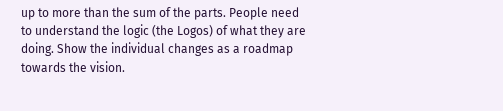up to more than the sum of the parts. People need to understand the logic (the Logos) of what they are doing. Show the individual changes as a roadmap towards the vision.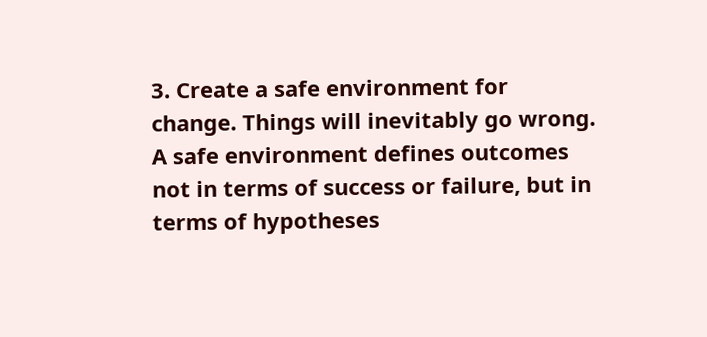3. Create a safe environment for change. Things will inevitably go wrong. A safe environment defines outcomes not in terms of success or failure, but in terms of hypotheses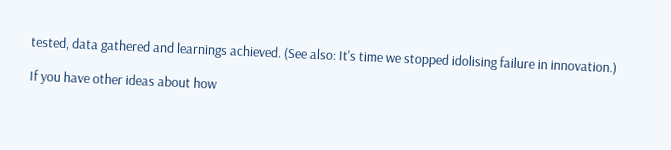tested, data gathered and learnings achieved. (See also: It's time we stopped idolising failure in innovation.)

If you have other ideas about how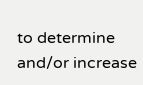to determine and/or increase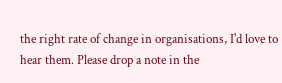the right rate of change in organisations, I'd love to hear them. Please drop a note in the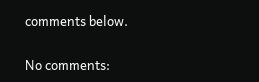comments below.

No comments: